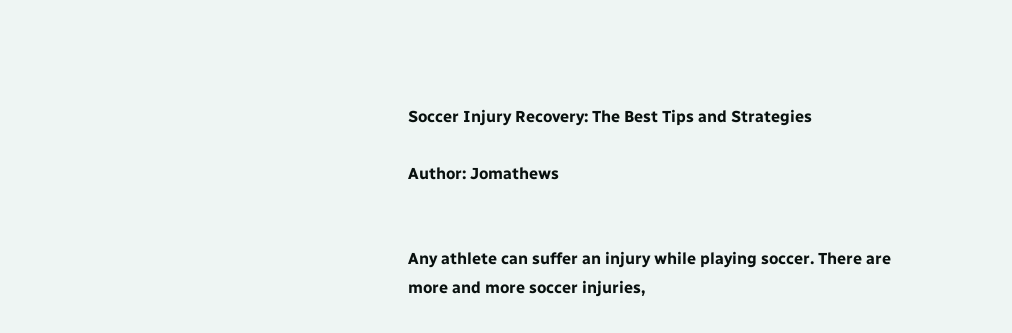Soccer Injury Recovery: The Best Tips and Strategies

Author: Jomathews


Any athlete can suffer an injury while playing soccer. There are more and more soccer injuries,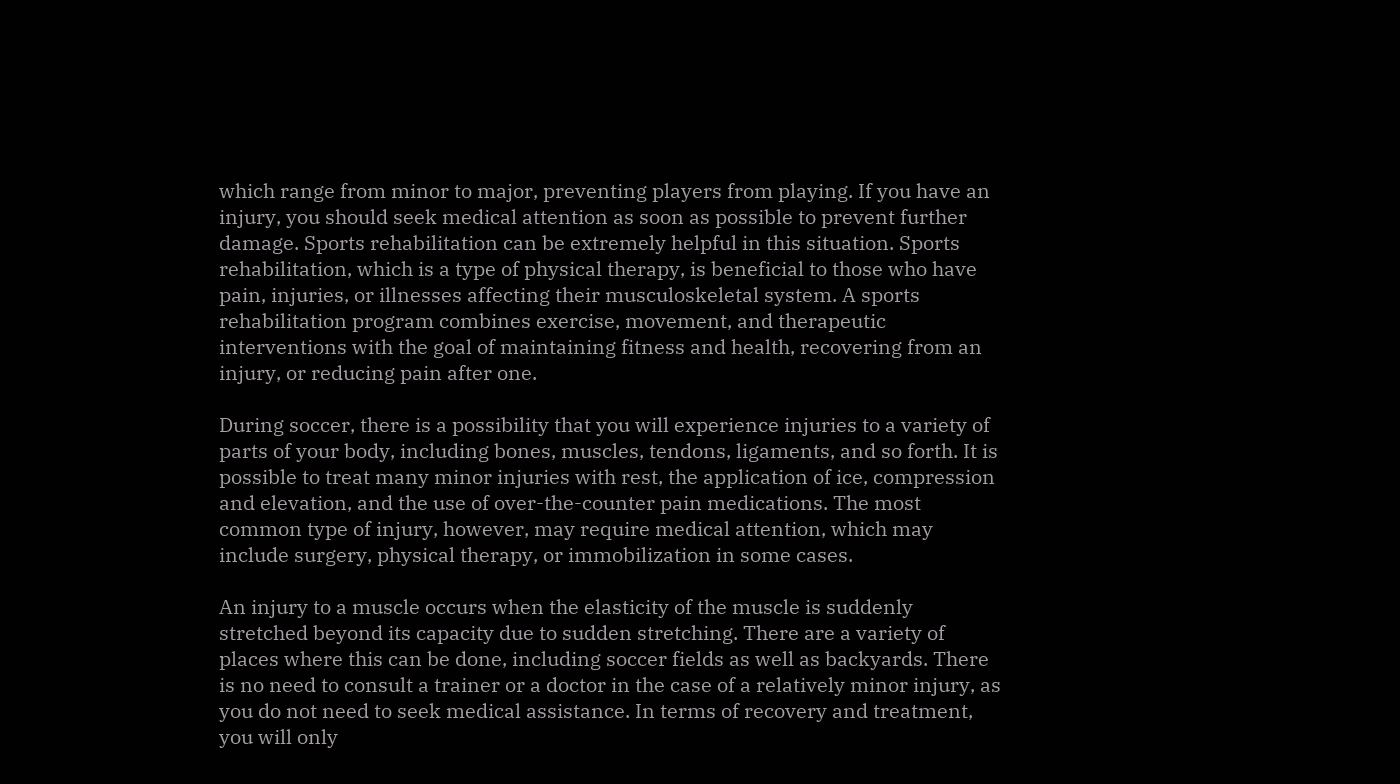which range from minor to major, preventing players from playing. If you have an injury, you should seek medical attention as soon as possible to prevent further damage. Sports rehabilitation can be extremely helpful in this situation. Sports rehabilitation, which is a type of physical therapy, is beneficial to those who have pain, injuries, or illnesses affecting their musculoskeletal system. A sports rehabilitation program combines exercise, movement, and therapeutic interventions with the goal of maintaining fitness and health, recovering from an injury, or reducing pain after one.

During soccer, there is a possibility that you will experience injuries to a variety of parts of your body, including bones, muscles, tendons, ligaments, and so forth. It is possible to treat many minor injuries with rest, the application of ice, compression and elevation, and the use of over-the-counter pain medications. The most common type of injury, however, may require medical attention, which may include surgery, physical therapy, or immobilization in some cases.

An injury to a muscle occurs when the elasticity of the muscle is suddenly stretched beyond its capacity due to sudden stretching. There are a variety of places where this can be done, including soccer fields as well as backyards. There is no need to consult a trainer or a doctor in the case of a relatively minor injury, as you do not need to seek medical assistance. In terms of recovery and treatment, you will only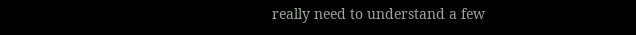really need to understand a few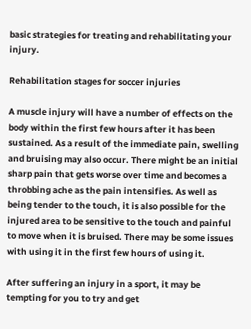basic strategies for treating and rehabilitating your injury.

Rehabilitation stages for soccer injuries

A muscle injury will have a number of effects on the body within the first few hours after it has been sustained. As a result of the immediate pain, swelling and bruising may also occur. There might be an initial sharp pain that gets worse over time and becomes a throbbing ache as the pain intensifies. As well as being tender to the touch, it is also possible for the injured area to be sensitive to the touch and painful to move when it is bruised. There may be some issues with using it in the first few hours of using it.

After suffering an injury in a sport, it may be tempting for you to try and get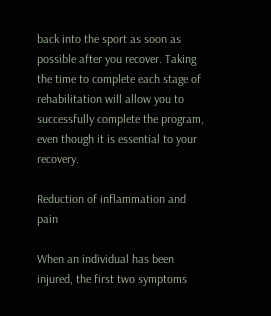back into the sport as soon as possible after you recover. Taking the time to complete each stage of rehabilitation will allow you to successfully complete the program, even though it is essential to your recovery.

Reduction of inflammation and pain

When an individual has been injured, the first two symptoms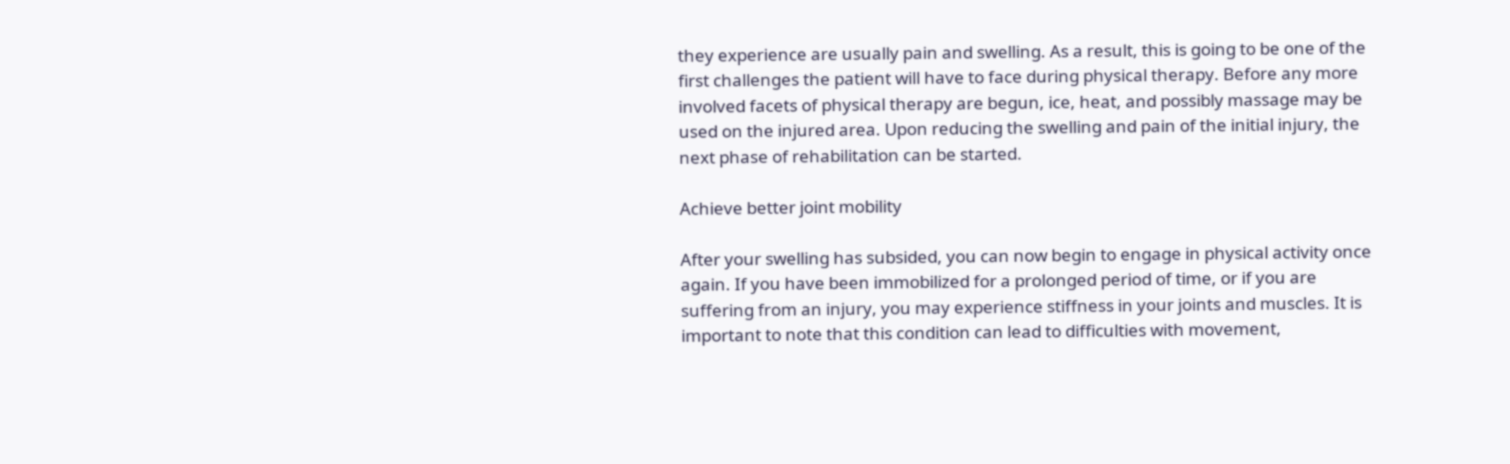they experience are usually pain and swelling. As a result, this is going to be one of the first challenges the patient will have to face during physical therapy. Before any more involved facets of physical therapy are begun, ice, heat, and possibly massage may be used on the injured area. Upon reducing the swelling and pain of the initial injury, the next phase of rehabilitation can be started.

Achieve better joint mobility

After your swelling has subsided, you can now begin to engage in physical activity once again. If you have been immobilized for a prolonged period of time, or if you are suffering from an injury, you may experience stiffness in your joints and muscles. It is important to note that this condition can lead to difficulties with movement,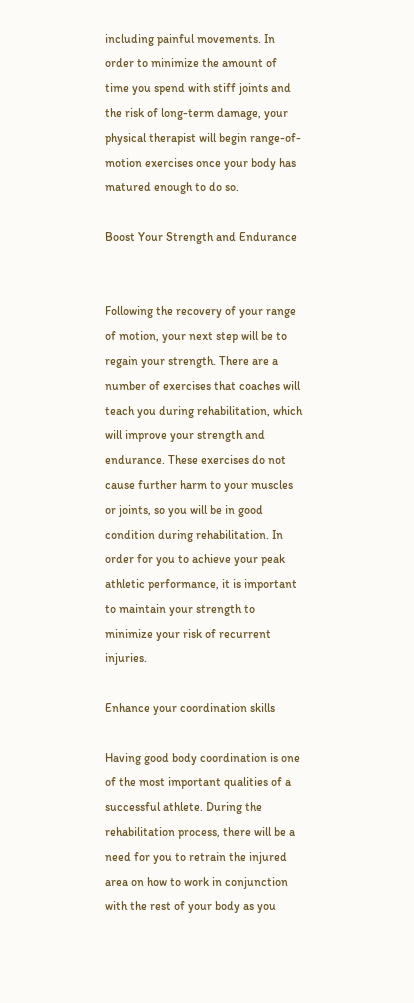including painful movements. In order to minimize the amount of time you spend with stiff joints and the risk of long-term damage, your physical therapist will begin range-of-motion exercises once your body has matured enough to do so.

Boost Your Strength and Endurance


Following the recovery of your range of motion, your next step will be to regain your strength. There are a number of exercises that coaches will teach you during rehabilitation, which will improve your strength and endurance. These exercises do not cause further harm to your muscles or joints, so you will be in good condition during rehabilitation. In order for you to achieve your peak athletic performance, it is important to maintain your strength to minimize your risk of recurrent injuries.

Enhance your coordination skills

Having good body coordination is one of the most important qualities of a successful athlete. During the rehabilitation process, there will be a need for you to retrain the injured area on how to work in conjunction with the rest of your body as you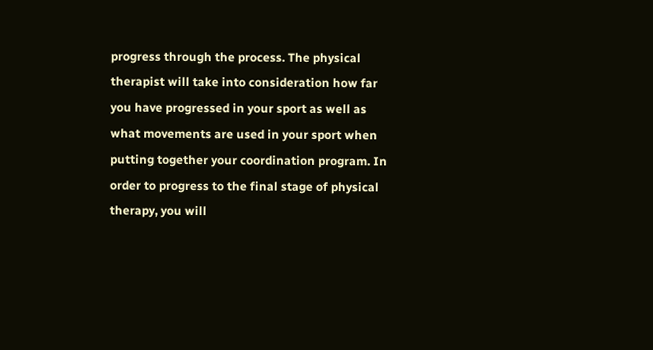progress through the process. The physical therapist will take into consideration how far you have progressed in your sport as well as what movements are used in your sport when putting together your coordination program. In order to progress to the final stage of physical therapy, you will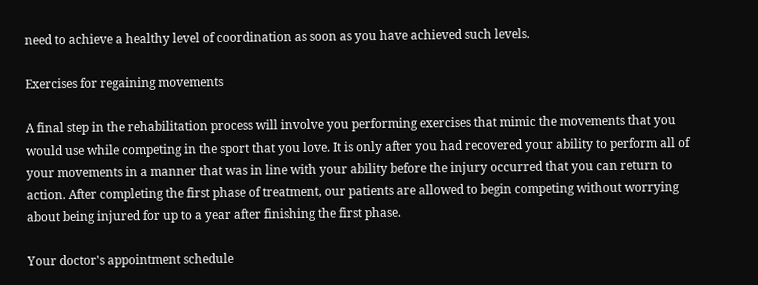need to achieve a healthy level of coordination as soon as you have achieved such levels.

Exercises for regaining movements

A final step in the rehabilitation process will involve you performing exercises that mimic the movements that you would use while competing in the sport that you love. It is only after you had recovered your ability to perform all of your movements in a manner that was in line with your ability before the injury occurred that you can return to action. After completing the first phase of treatment, our patients are allowed to begin competing without worrying about being injured for up to a year after finishing the first phase.

Your doctor's appointment schedule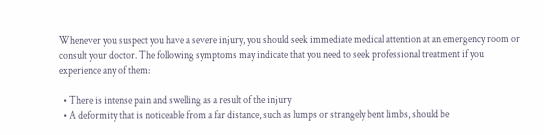Whenever you suspect you have a severe injury, you should seek immediate medical attention at an emergency room or consult your doctor. The following symptoms may indicate that you need to seek professional treatment if you experience any of them:

  • There is intense pain and swelling as a result of the injury
  • A deformity that is noticeable from a far distance, such as lumps or strangely bent limbs, should be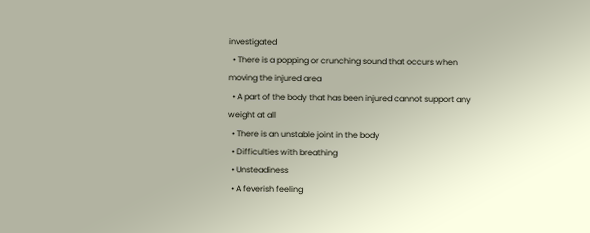investigated
  • There is a popping or crunching sound that occurs when moving the injured area
  • A part of the body that has been injured cannot support any weight at all
  • There is an unstable joint in the body
  • Difficulties with breathing
  • Unsteadiness
  • A feverish feeling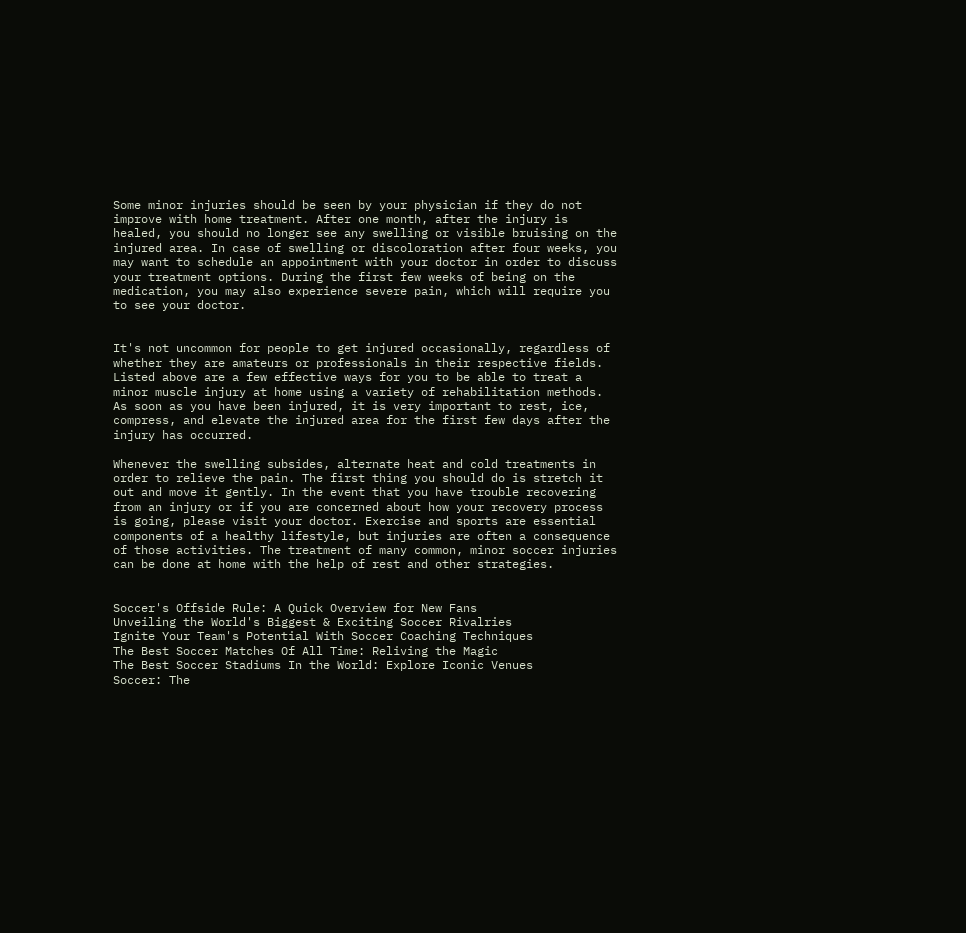Some minor injuries should be seen by your physician if they do not improve with home treatment. After one month, after the injury is healed, you should no longer see any swelling or visible bruising on the injured area. In case of swelling or discoloration after four weeks, you may want to schedule an appointment with your doctor in order to discuss your treatment options. During the first few weeks of being on the medication, you may also experience severe pain, which will require you to see your doctor.


It's not uncommon for people to get injured occasionally, regardless of whether they are amateurs or professionals in their respective fields. Listed above are a few effective ways for you to be able to treat a minor muscle injury at home using a variety of rehabilitation methods. As soon as you have been injured, it is very important to rest, ice, compress, and elevate the injured area for the first few days after the injury has occurred.

Whenever the swelling subsides, alternate heat and cold treatments in order to relieve the pain. The first thing you should do is stretch it out and move it gently. In the event that you have trouble recovering from an injury or if you are concerned about how your recovery process is going, please visit your doctor. Exercise and sports are essential components of a healthy lifestyle, but injuries are often a consequence of those activities. The treatment of many common, minor soccer injuries can be done at home with the help of rest and other strategies.


Soccer's Offside Rule: A Quick Overview for New Fans
Unveiling the World's Biggest & Exciting Soccer Rivalries
Ignite Your Team's Potential With Soccer Coaching Techniques
The Best Soccer Matches Of All Time: Reliving the Magic
The Best Soccer Stadiums In the World: Explore Iconic Venues
Soccer: The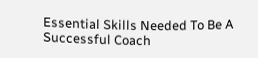Essential Skills Needed To Be A Successful Coach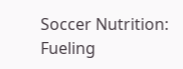Soccer Nutrition: Fueling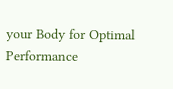your Body for Optimal Performance